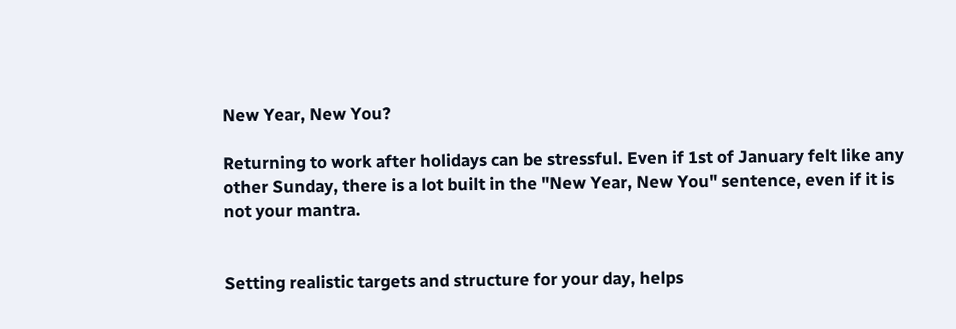New Year, New You?

Returning to work after holidays can be stressful. Even if 1st of January felt like any other Sunday, there is a lot built in the "New Year, New You" sentence, even if it is not your mantra.


Setting realistic targets and structure for your day, helps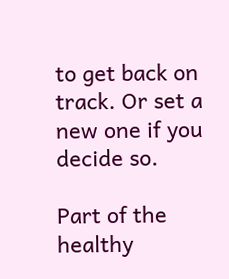to get back on track. Or set a new one if you decide so.

Part of the healthy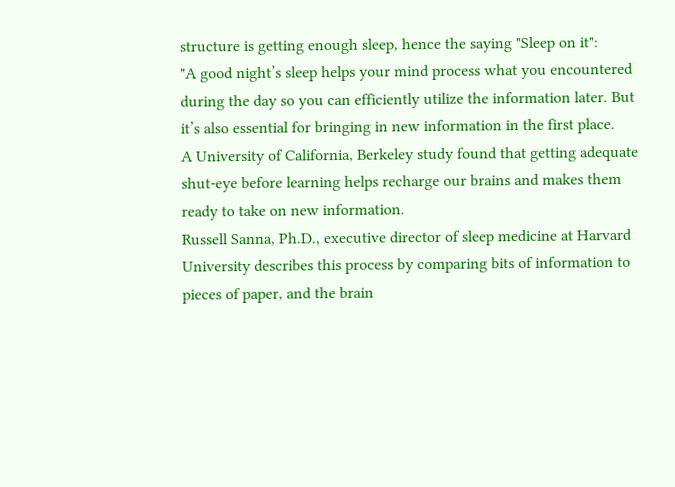structure is getting enough sleep, hence the saying "Sleep on it":
"A good night’s sleep helps your mind process what you encountered during the day so you can efficiently utilize the information later. But it’s also essential for bringing in new information in the first place.
A University of California, Berkeley study found that getting adequate shut-eye before learning helps recharge our brains and makes them ready to take on new information.
Russell Sanna, Ph.D., executive director of sleep medicine at Harvard University describes this process by comparing bits of information to pieces of paper, and the brain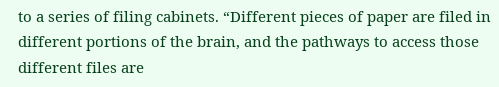to a series of filing cabinets. “Different pieces of paper are filed in different portions of the brain, and the pathways to access those different files are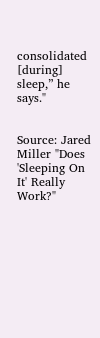consolidated [during] sleep,” he says."


Source: Jared Miller "Does 'Sleeping On It' Really Work?"